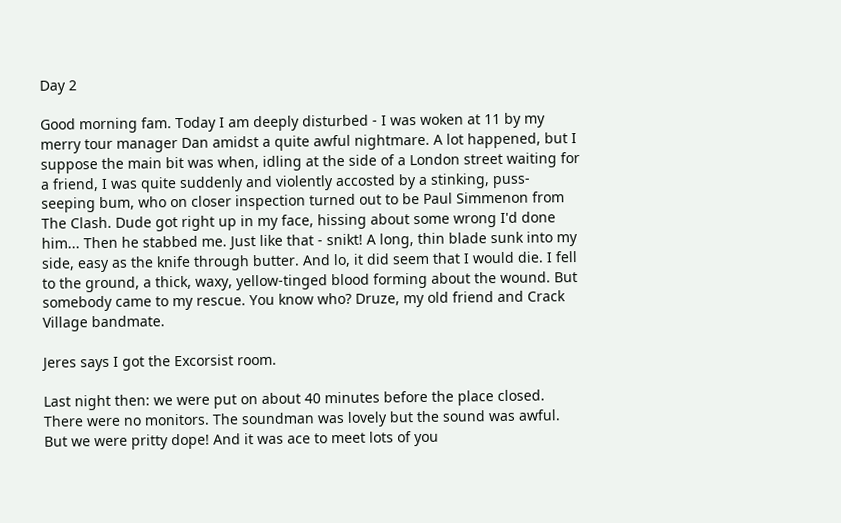Day 2

Good morning fam. Today I am deeply disturbed - I was woken at 11 by my merry tour manager Dan amidst a quite awful nightmare. A lot happened, but I suppose the main bit was when, idling at the side of a London street waiting for a friend, I was quite suddenly and violently accosted by a stinking, puss-seeping bum, who on closer inspection turned out to be Paul Simmenon from The Clash. Dude got right up in my face, hissing about some wrong I'd done him... Then he stabbed me. Just like that - snikt! A long, thin blade sunk into my side, easy as the knife through butter. And lo, it did seem that I would die. I fell to the ground, a thick, waxy, yellow-tinged blood forming about the wound. But somebody came to my rescue. You know who? Druze, my old friend and Crack Village bandmate.

Jeres says I got the Excorsist room.

Last night then: we were put on about 40 minutes before the place closed. There were no monitors. The soundman was lovely but the sound was awful. But we were pritty dope! And it was ace to meet lots of you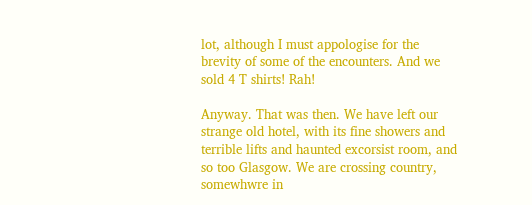lot, although I must appologise for the brevity of some of the encounters. And we sold 4 T shirts! Rah!

Anyway. That was then. We have left our strange old hotel, with its fine showers and terrible lifts and haunted excorsist room, and so too Glasgow. We are crossing country, somewhwre in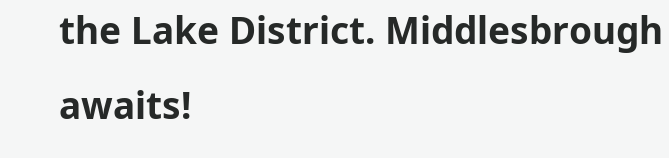the Lake District. Middlesbrough awaits!